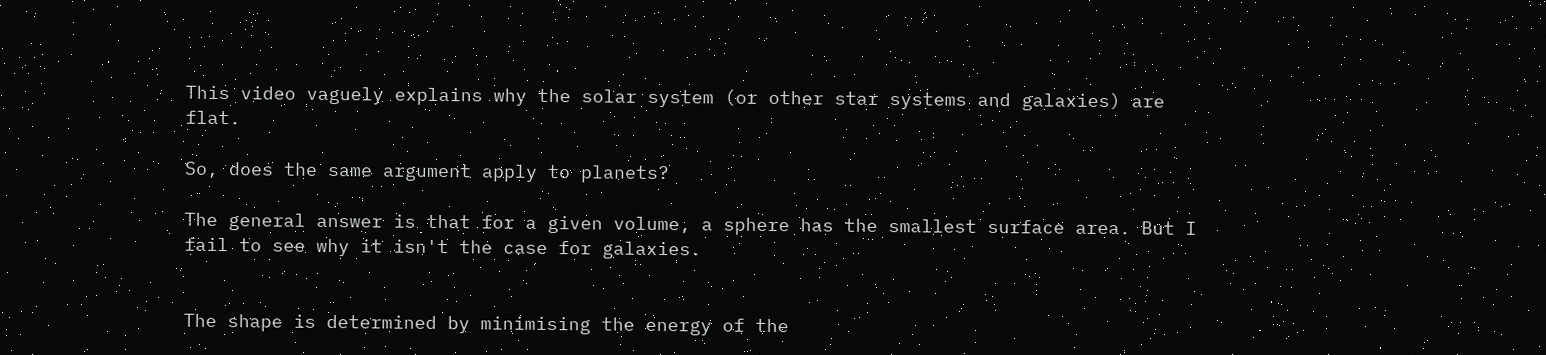This video vaguely explains why the solar system (or other star systems and galaxies) are flat.

So, does the same argument apply to planets?

The general answer is that for a given volume, a sphere has the smallest surface area. But I fail to see why it isn't the case for galaxies.


The shape is determined by minimising the energy of the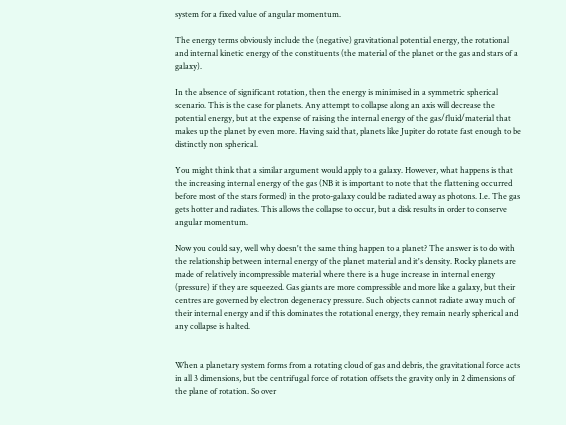system for a fixed value of angular momentum.

The energy terms obviously include the (negative) gravitational potential energy, the rotational and internal kinetic energy of the constituents (the material of the planet or the gas and stars of a galaxy).

In the absence of significant rotation, then the energy is minimised in a symmetric spherical scenario. This is the case for planets. Any attempt to collapse along an axis will decrease the potential energy, but at the expense of raising the internal energy of the gas/fluid/material that makes up the planet by even more. Having said that, planets like Jupiter do rotate fast enough to be distinctly non spherical.

You might think that a similar argument would apply to a galaxy. However, what happens is that the increasing internal energy of the gas (NB it is important to note that the flattening occurred before most of the stars formed) in the proto-galaxy could be radiated away as photons. I.e. The gas gets hotter and radiates. This allows the collapse to occur, but a disk results in order to conserve angular momentum.

Now you could say, well why doesn't the same thing happen to a planet? The answer is to do with the relationship between internal energy of the planet material and it's density. Rocky planets are made of relatively incompressible material where there is a huge increase in internal energy (pressure) if they are squeezed. Gas giants are more compressible and more like a galaxy, but their centres are governed by electron degeneracy pressure. Such objects cannot radiate away much of their internal energy and if this dominates the rotational energy, they remain nearly spherical and any collapse is halted.


When a planetary system forms from a rotating cloud of gas and debris, the gravitational force acts in all 3 dimensions, but tbe centrifugal force of rotation offsets the gravity only in 2 dimensions of the plane of rotation. So over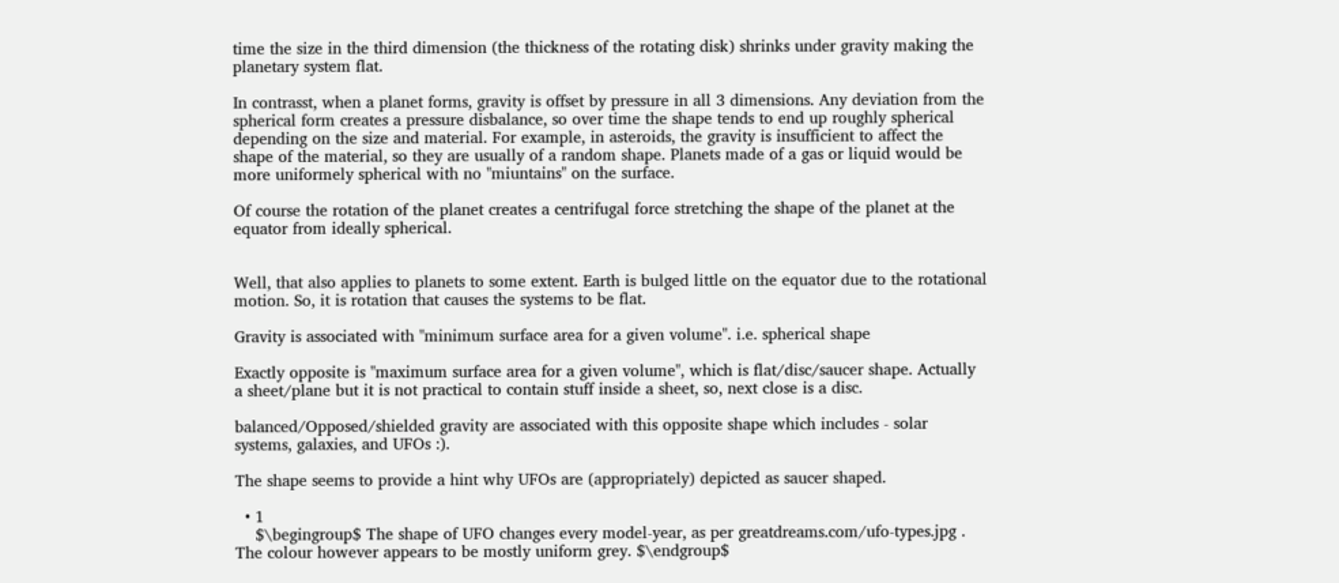time the size in the third dimension (the thickness of the rotating disk) shrinks under gravity making the planetary system flat.

In contrasst, when a planet forms, gravity is offset by pressure in all 3 dimensions. Any deviation from the spherical form creates a pressure disbalance, so over time the shape tends to end up roughly spherical depending on the size and material. For example, in asteroids, the gravity is insufficient to affect the shape of the material, so they are usually of a random shape. Planets made of a gas or liquid would be more uniformely spherical with no "miuntains" on the surface.

Of course the rotation of the planet creates a centrifugal force stretching the shape of the planet at the equator from ideally spherical.


Well, that also applies to planets to some extent. Earth is bulged little on the equator due to the rotational motion. So, it is rotation that causes the systems to be flat.

Gravity is associated with "minimum surface area for a given volume". i.e. spherical shape

Exactly opposite is "maximum surface area for a given volume", which is flat/disc/saucer shape. Actually a sheet/plane but it is not practical to contain stuff inside a sheet, so, next close is a disc.

balanced/Opposed/shielded gravity are associated with this opposite shape which includes - solar systems, galaxies, and UFOs :).

The shape seems to provide a hint why UFOs are (appropriately) depicted as saucer shaped.

  • 1
    $\begingroup$ The shape of UFO changes every model-year, as per greatdreams.com/ufo-types.jpg . The colour however appears to be mostly uniform grey. $\endgroup$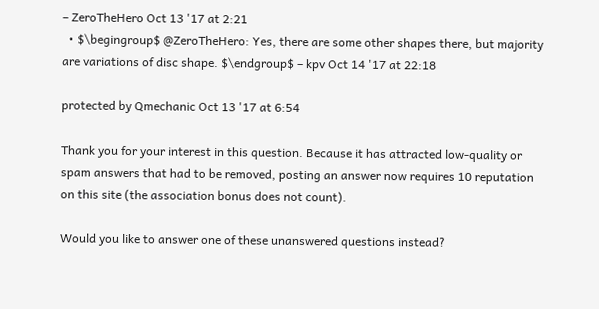– ZeroTheHero Oct 13 '17 at 2:21
  • $\begingroup$ @ZeroTheHero: Yes, there are some other shapes there, but majority are variations of disc shape. $\endgroup$ – kpv Oct 14 '17 at 22:18

protected by Qmechanic Oct 13 '17 at 6:54

Thank you for your interest in this question. Because it has attracted low-quality or spam answers that had to be removed, posting an answer now requires 10 reputation on this site (the association bonus does not count).

Would you like to answer one of these unanswered questions instead?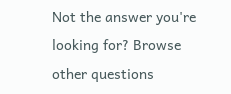Not the answer you're looking for? Browse other questions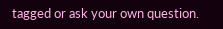tagged or ask your own question.